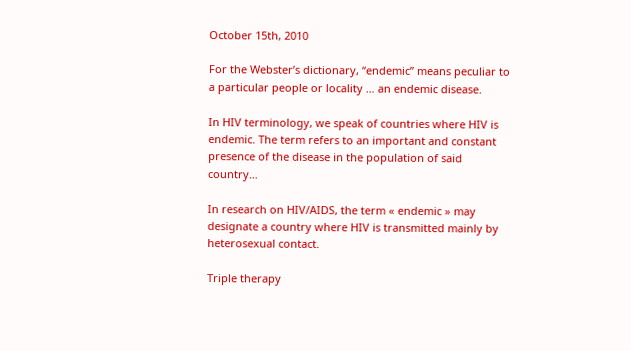October 15th, 2010

For the Webster’s dictionary, “endemic” means peculiar to a particular people or locality … an endemic disease.

In HIV terminology, we speak of countries where HIV is endemic. The term refers to an important and constant presence of the disease in the population of said country…

In research on HIV/AIDS, the term « endemic » may designate a country where HIV is transmitted mainly by heterosexual contact.

Triple therapy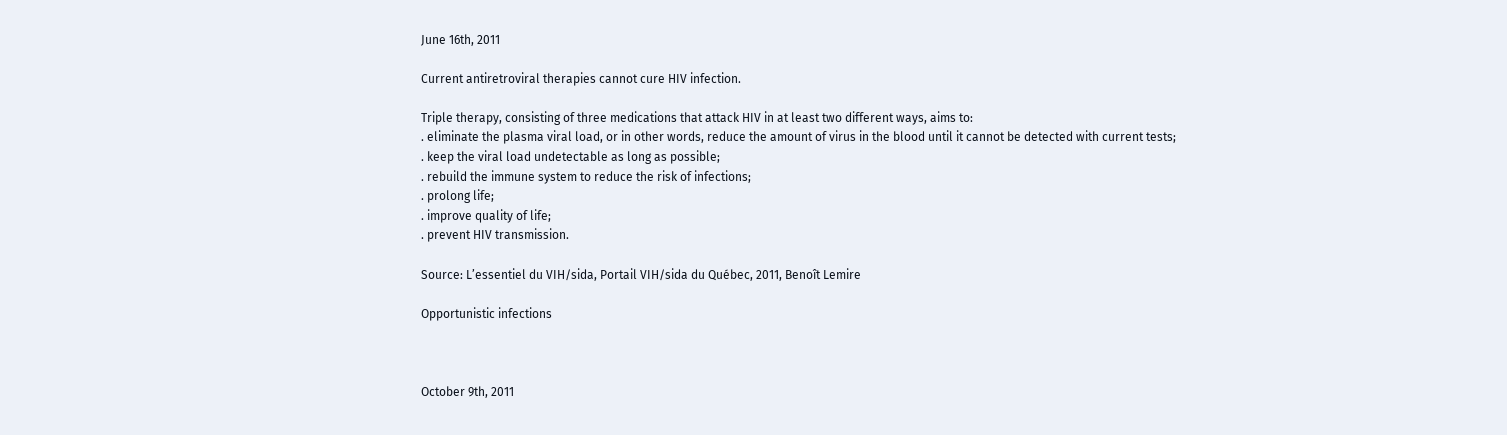June 16th, 2011

Current antiretroviral therapies cannot cure HIV infection.

Triple therapy, consisting of three medications that attack HIV in at least two different ways, aims to:
. eliminate the plasma viral load, or in other words, reduce the amount of virus in the blood until it cannot be detected with current tests;
. keep the viral load undetectable as long as possible;
. rebuild the immune system to reduce the risk of infections;
. prolong life;
. improve quality of life;
. prevent HIV transmission.

Source: L’essentiel du VIH/sida, Portail VIH/sida du Québec, 2011, Benoît Lemire

Opportunistic infections



October 9th, 2011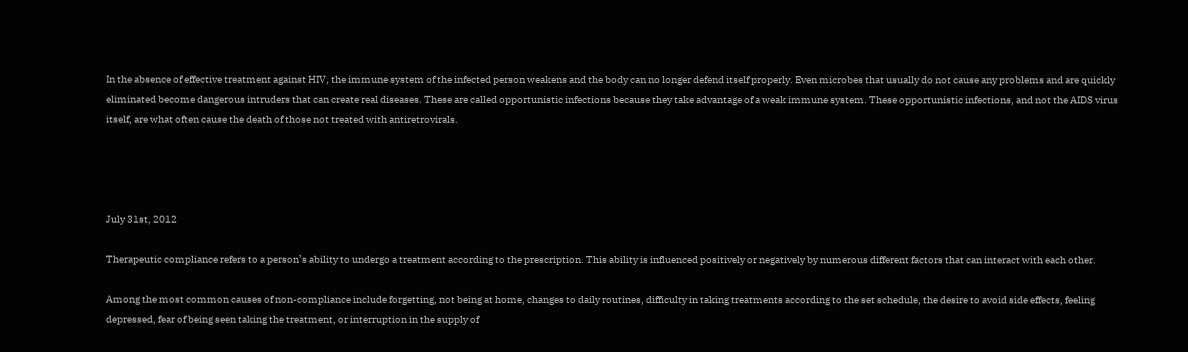In the absence of effective treatment against HIV, the immune system of the infected person weakens and the body can no longer defend itself properly. Even microbes that usually do not cause any problems and are quickly eliminated become dangerous intruders that can create real diseases. These are called opportunistic infections because they take advantage of a weak immune system. These opportunistic infections, and not the AIDS virus itself, are what often cause the death of those not treated with antiretrovirals.




July 31st, 2012

Therapeutic compliance refers to a person’s ability to undergo a treatment according to the prescription. This ability is influenced positively or negatively by numerous different factors that can interact with each other.

Among the most common causes of non-compliance include forgetting, not being at home, changes to daily routines, difficulty in taking treatments according to the set schedule, the desire to avoid side effects, feeling depressed, fear of being seen taking the treatment, or interruption in the supply of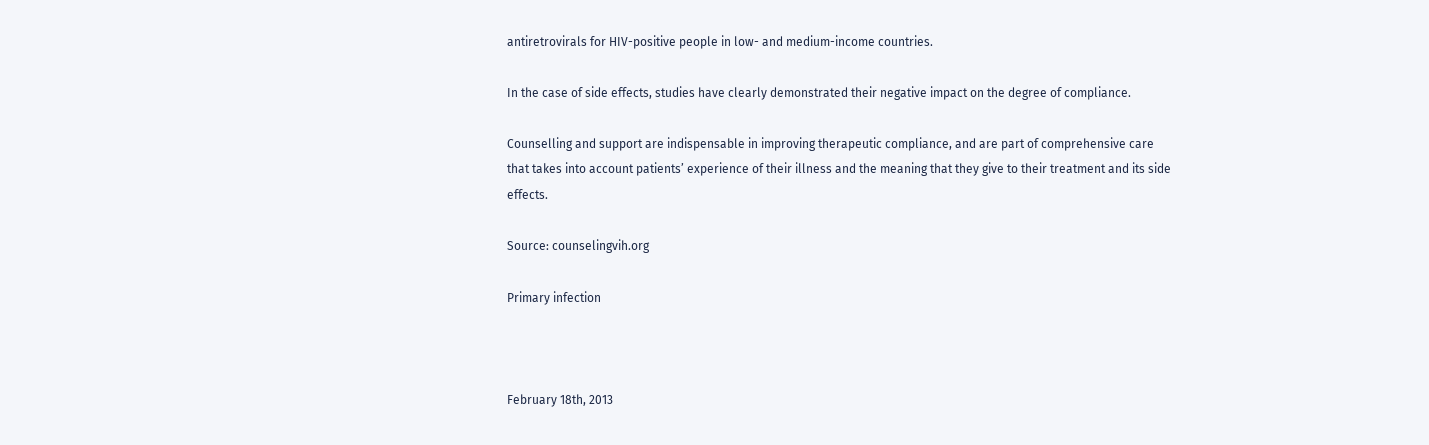antiretrovirals for HIV-positive people in low- and medium-income countries.

In the case of side effects, studies have clearly demonstrated their negative impact on the degree of compliance.

Counselling and support are indispensable in improving therapeutic compliance, and are part of comprehensive care that takes into account patients’ experience of their illness and the meaning that they give to their treatment and its side effects.

Source: counselingvih.org

Primary infection



February 18th, 2013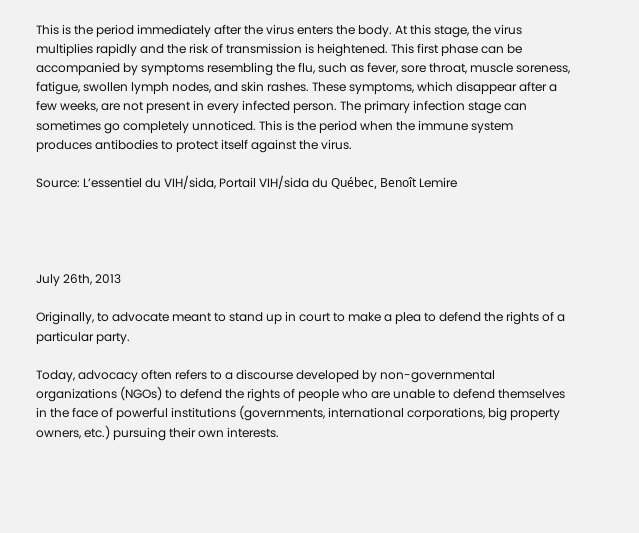This is the period immediately after the virus enters the body. At this stage, the virus multiplies rapidly and the risk of transmission is heightened. This first phase can be accompanied by symptoms resembling the flu, such as fever, sore throat, muscle soreness, fatigue, swollen lymph nodes, and skin rashes. These symptoms, which disappear after a few weeks, are not present in every infected person. The primary infection stage can sometimes go completely unnoticed. This is the period when the immune system produces antibodies to protect itself against the virus.

Source: L’essentiel du VIH/sida, Portail VIH/sida du Québec, Benoît Lemire




July 26th, 2013

Originally, to advocate meant to stand up in court to make a plea to defend the rights of a particular party.

Today, advocacy often refers to a discourse developed by non-governmental organizations (NGOs) to defend the rights of people who are unable to defend themselves in the face of powerful institutions (governments, international corporations, big property owners, etc.) pursuing their own interests.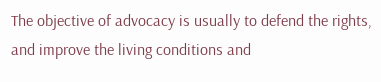The objective of advocacy is usually to defend the rights, and improve the living conditions and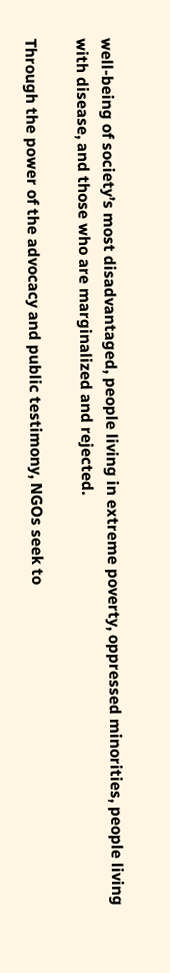well-being of society’s most disadvantaged, people living in extreme poverty, oppressed minorities, people living with disease, and those who are marginalized and rejected.

Through the power of the advocacy and public testimony, NGOs seek to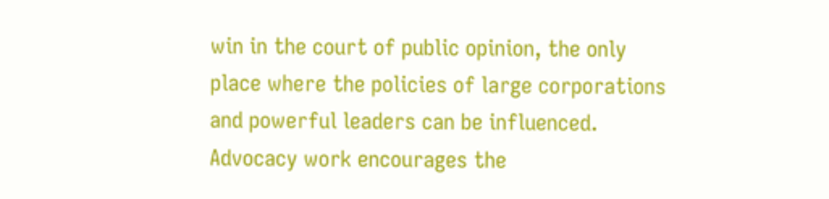win in the court of public opinion, the only place where the policies of large corporations and powerful leaders can be influenced. Advocacy work encourages the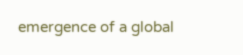emergence of a global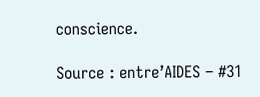conscience.

Source : entre’AIDES – #31